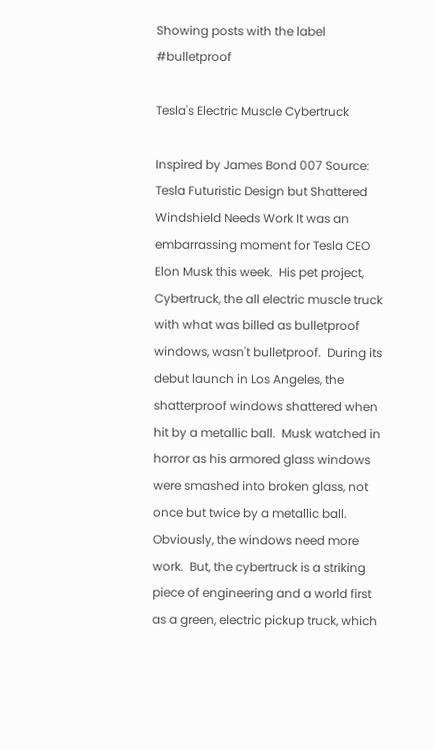Showing posts with the label #bulletproof

Tesla's Electric Muscle Cybertruck

Inspired by James Bond 007 Source:  Tesla Futuristic Design but Shattered Windshield Needs Work It was an embarrassing moment for Tesla CEO Elon Musk this week.  His pet project, Cybertruck, the all electric muscle truck with what was billed as bulletproof windows, wasn't bulletproof.  During its debut launch in Los Angeles, the shatterproof windows shattered when hit by a metallic ball.  Musk watched in horror as his armored glass windows were smashed into broken glass, not once but twice by a metallic ball.  Obviously, the windows need more work.  But, the cybertruck is a striking piece of engineering and a world first as a green, electric pickup truck, which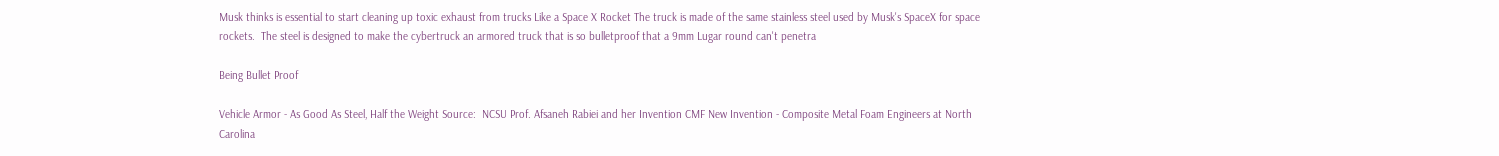Musk thinks is essential to start cleaning up toxic exhaust from trucks Like a Space X Rocket The truck is made of the same stainless steel used by Musk's SpaceX for space rockets.  The steel is designed to make the cybertruck an armored truck that is so bulletproof that a 9mm Lugar round can't penetra

Being Bullet Proof

Vehicle Armor - As Good As Steel, Half the Weight Source:  NCSU Prof. Afsaneh Rabiei and her Invention CMF New Invention - Composite Metal Foam Engineers at North Carolina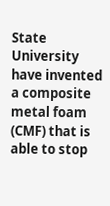State University have invented a composite metal foam (CMF) that is able to stop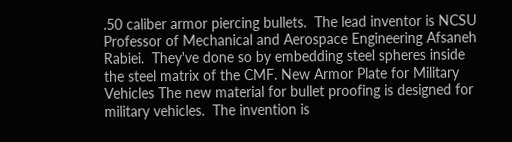.50 caliber armor piercing bullets.  The lead inventor is NCSU Professor of Mechanical and Aerospace Engineering Afsaneh Rabiei.  They've done so by embedding steel spheres inside the steel matrix of the CMF. New Armor Plate for Military Vehicles The new material for bullet proofing is designed for military vehicles.  The invention is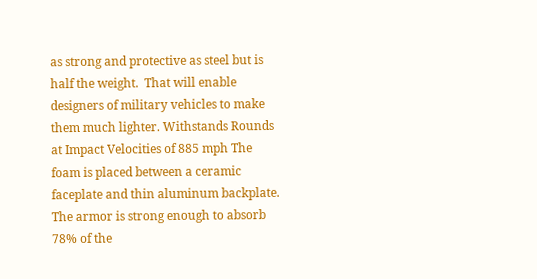as strong and protective as steel but is half the weight.  That will enable designers of military vehicles to make them much lighter. Withstands Rounds at Impact Velocities of 885 mph The foam is placed between a ceramic faceplate and thin aluminum backplate.  The armor is strong enough to absorb 78% of the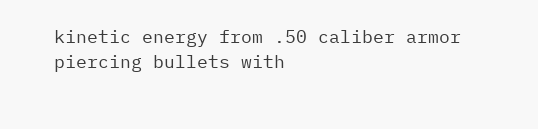kinetic energy from .50 caliber armor piercing bullets with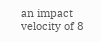an impact velocity of 8